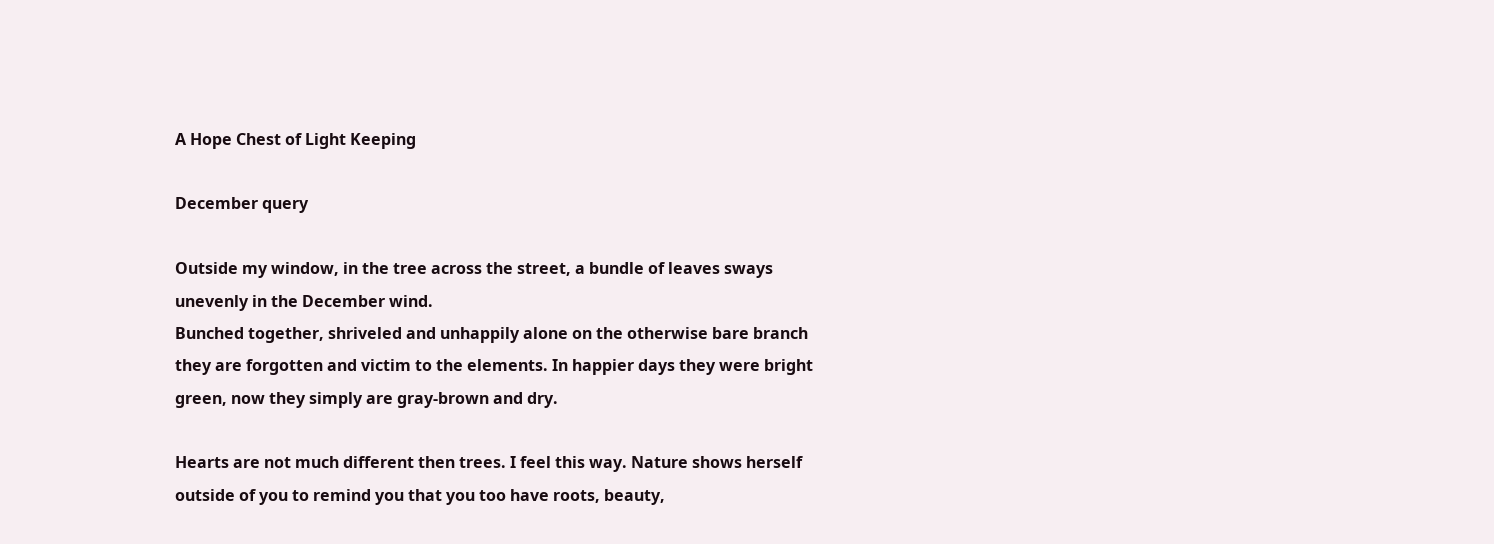A Hope Chest of Light Keeping

December query

Outside my window, in the tree across the street, a bundle of leaves sways unevenly in the December wind.
Bunched together, shriveled and unhappily alone on the otherwise bare branch they are forgotten and victim to the elements. In happier days they were bright green, now they simply are gray-brown and dry.

Hearts are not much different then trees. I feel this way. Nature shows herself outside of you to remind you that you too have roots, beauty,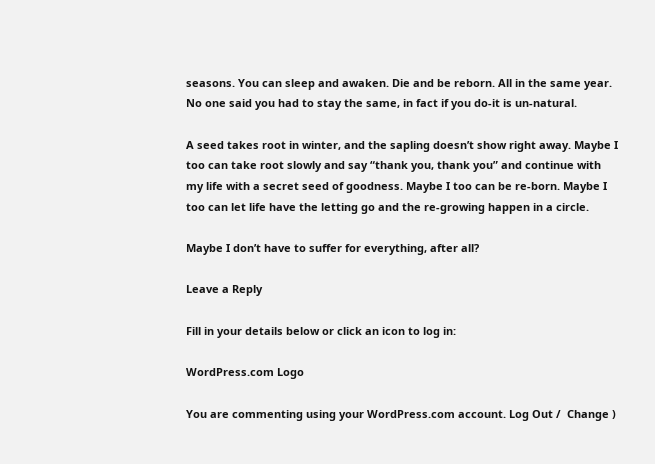seasons. You can sleep and awaken. Die and be reborn. All in the same year. No one said you had to stay the same, in fact if you do-it is un-natural.

A seed takes root in winter, and the sapling doesn’t show right away. Maybe I too can take root slowly and say “thank you, thank you” and continue with my life with a secret seed of goodness. Maybe I too can be re-born. Maybe I too can let life have the letting go and the re-growing happen in a circle.

Maybe I don’t have to suffer for everything, after all?

Leave a Reply

Fill in your details below or click an icon to log in:

WordPress.com Logo

You are commenting using your WordPress.com account. Log Out /  Change )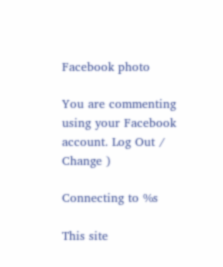Facebook photo

You are commenting using your Facebook account. Log Out /  Change )

Connecting to %s

This site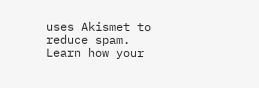uses Akismet to reduce spam. Learn how your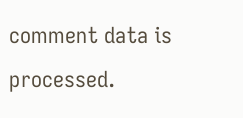comment data is processed.